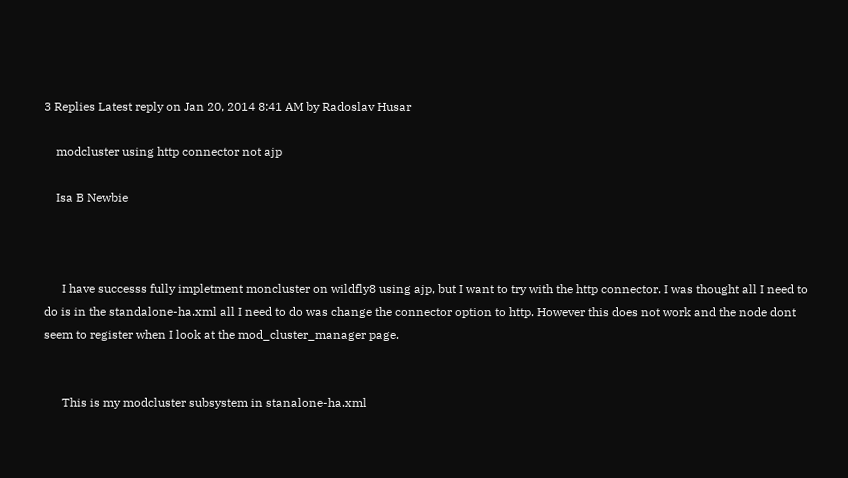3 Replies Latest reply on Jan 20, 2014 8:41 AM by Radoslav Husar

    modcluster using http connector not ajp

    Isa B Newbie



      I have successs fully impletment moncluster on wildfly8 using ajp, but I want to try with the http connector. I was thought all I need to do is in the standalone-ha.xml all I need to do was change the connector option to http. However this does not work and the node dont seem to register when I look at the mod_cluster_manager page.


      This is my modcluster subsystem in stanalone-ha.xml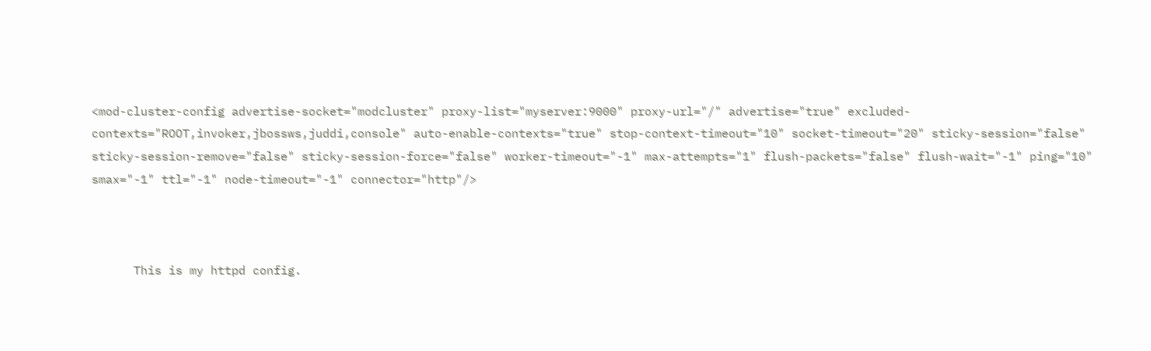<mod-cluster-config advertise-socket="modcluster" proxy-list="myserver:9000" proxy-url="/" advertise="true" excluded-contexts="ROOT,invoker,jbossws,juddi,console" auto-enable-contexts="true" stop-context-timeout="10" socket-timeout="20" sticky-session="false" sticky-session-remove="false" sticky-session-force="false" worker-timeout="-1" max-attempts="1" flush-packets="false" flush-wait="-1" ping="10" smax="-1" ttl="-1" node-timeout="-1" connector="http"/>



      This is my httpd config.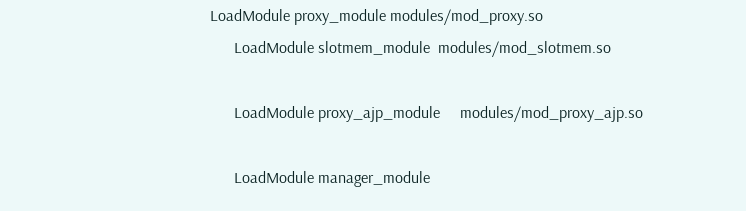LoadModule proxy_module modules/mod_proxy.so
      LoadModule slotmem_module  modules/mod_slotmem.so

      LoadModule proxy_ajp_module     modules/mod_proxy_ajp.so

      LoadModule manager_module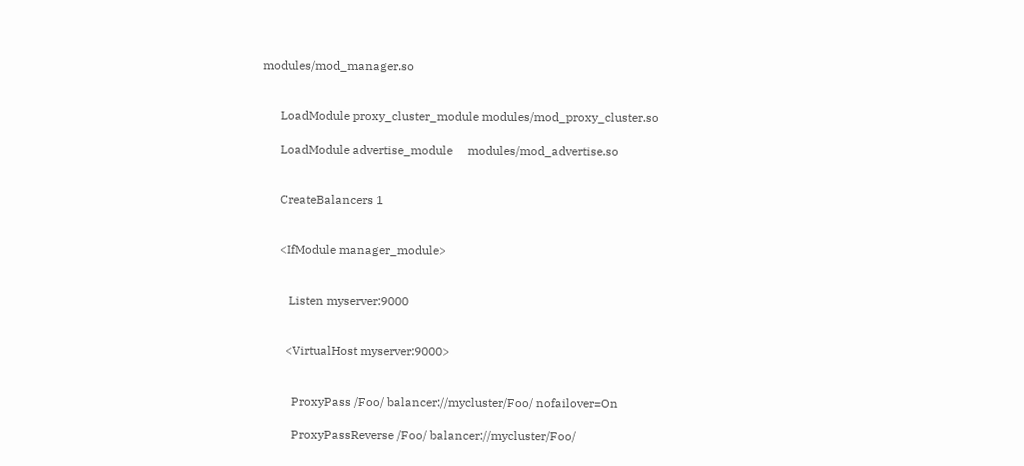modules/mod_manager.so


      LoadModule proxy_cluster_module modules/mod_proxy_cluster.so

      LoadModule advertise_module     modules/mod_advertise.so


      CreateBalancers 1


      <IfModule manager_module>


         Listen myserver:9000


        <VirtualHost myserver:9000>


          ProxyPass /Foo/ balancer://mycluster/Foo/ nofailover=On

          ProxyPassReverse /Foo/ balancer://mycluster/Foo/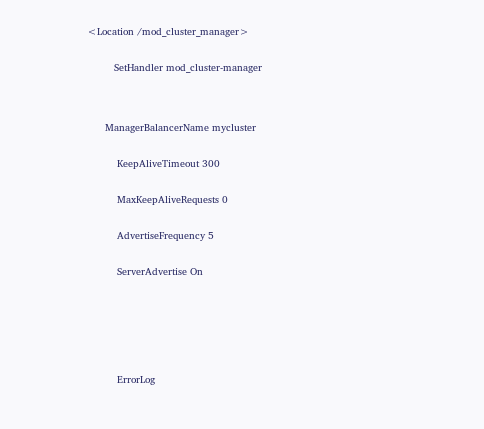<Location /mod_cluster_manager>


         SetHandler mod_cluster-manager




      ManagerBalancerName mycluster


          KeepAliveTimeout 300


          MaxKeepAliveRequests 0


          AdvertiseFrequency 5


          ServerAdvertise On








          ErrorLog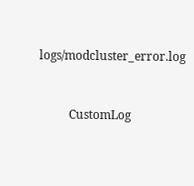logs/modcluster_error.log


          CustomLog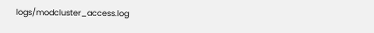logs/modcluster_access.log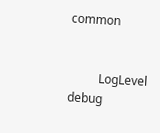common


          LogLevel debug